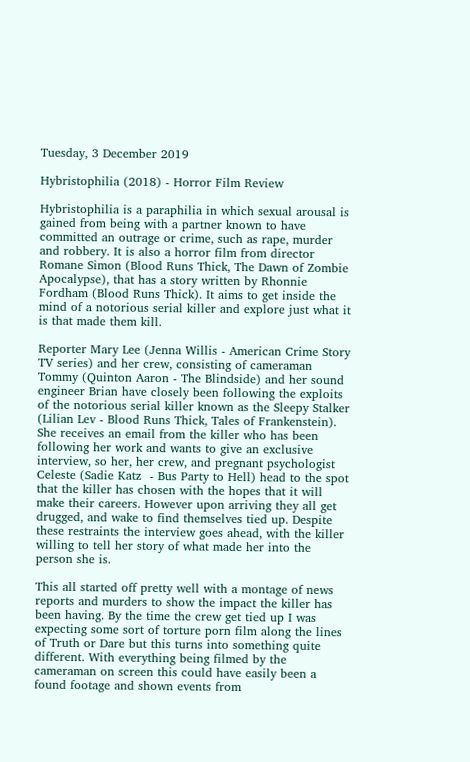Tuesday, 3 December 2019

Hybristophilia (2018) - Horror Film Review

Hybristophilia is a paraphilia in which sexual arousal is gained from being with a partner known to have committed an outrage or crime, such as rape, murder and robbery. It is also a horror film from director Romane Simon (Blood Runs Thick, The Dawn of Zombie Apocalypse), that has a story written by Rhonnie Fordham (Blood Runs Thick). It aims to get inside the mind of a notorious serial killer and explore just what it is that made them kill.

Reporter Mary Lee (Jenna Willis - American Crime Story TV series) and her crew, consisting of cameraman Tommy (Quinton Aaron - The Blindside) and her sound engineer Brian have closely been following the exploits of the notorious serial killer known as the Sleepy Stalker (Lilian Lev - Blood Runs Thick, Tales of Frankenstein). She receives an email from the killer who has been following her work and wants to give an exclusive interview, so her, her crew, and pregnant psychologist Celeste (Sadie Katz  - Bus Party to Hell) head to the spot that the killer has chosen with the hopes that it will make their careers. However upon arriving they all get drugged, and wake to find themselves tied up. Despite these restraints the interview goes ahead, with the killer willing to tell her story of what made her into the person she is.

This all started off pretty well with a montage of news reports and murders to show the impact the killer has been having. By the time the crew get tied up I was expecting some sort of torture porn film along the lines of Truth or Dare but this turns into something quite different. With everything being filmed by the cameraman on screen this could have easily been a found footage and shown events from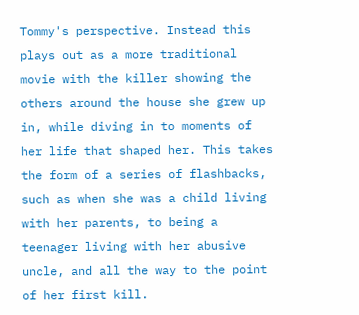Tommy's perspective. Instead this plays out as a more traditional movie with the killer showing the others around the house she grew up in, while diving in to moments of her life that shaped her. This takes the form of a series of flashbacks, such as when she was a child living with her parents, to being a teenager living with her abusive uncle, and all the way to the point of her first kill.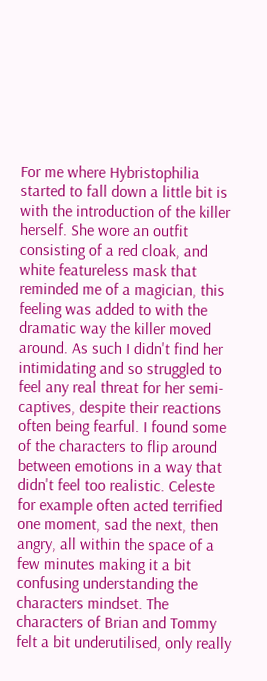For me where Hybristophilia started to fall down a little bit is with the introduction of the killer herself. She wore an outfit consisting of a red cloak, and white featureless mask that reminded me of a magician, this feeling was added to with the dramatic way the killer moved around. As such I didn't find her intimidating and so struggled to feel any real threat for her semi-captives, despite their reactions often being fearful. I found some of the characters to flip around between emotions in a way that didn't feel too realistic. Celeste for example often acted terrified one moment, sad the next, then angry, all within the space of a few minutes making it a bit confusing understanding the characters mindset. The characters of Brian and Tommy felt a bit underutilised, only really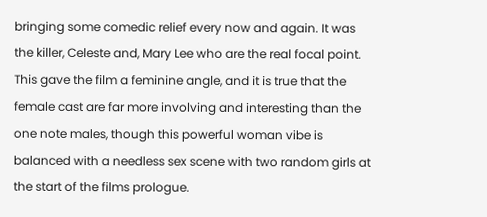bringing some comedic relief every now and again. It was the killer, Celeste and, Mary Lee who are the real focal point. This gave the film a feminine angle, and it is true that the female cast are far more involving and interesting than the one note males, though this powerful woman vibe is balanced with a needless sex scene with two random girls at the start of the films prologue.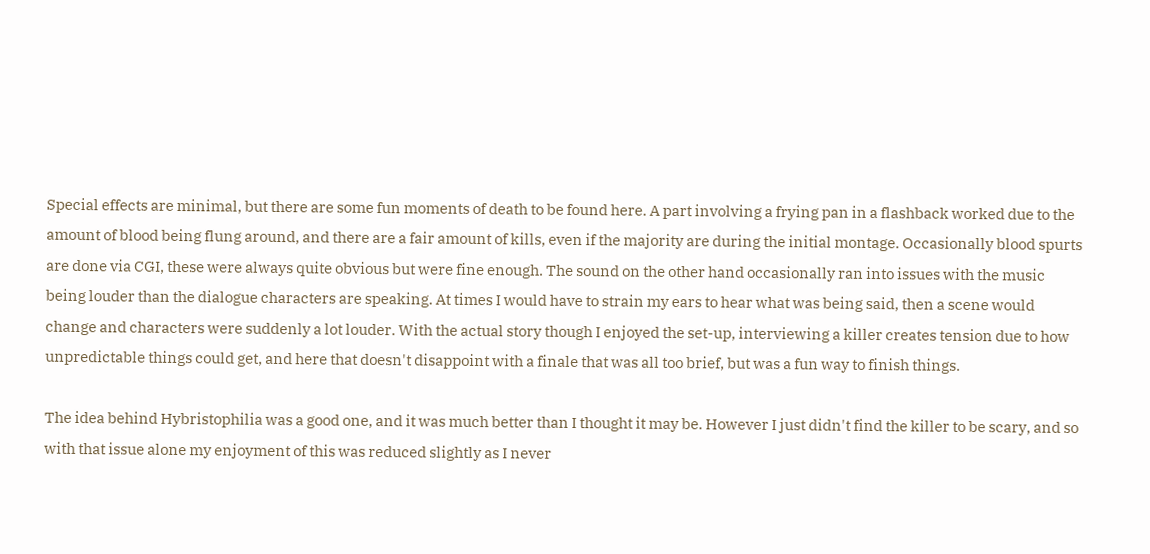Special effects are minimal, but there are some fun moments of death to be found here. A part involving a frying pan in a flashback worked due to the amount of blood being flung around, and there are a fair amount of kills, even if the majority are during the initial montage. Occasionally blood spurts are done via CGI, these were always quite obvious but were fine enough. The sound on the other hand occasionally ran into issues with the music being louder than the dialogue characters are speaking. At times I would have to strain my ears to hear what was being said, then a scene would change and characters were suddenly a lot louder. With the actual story though I enjoyed the set-up, interviewing a killer creates tension due to how unpredictable things could get, and here that doesn't disappoint with a finale that was all too brief, but was a fun way to finish things.

The idea behind Hybristophilia was a good one, and it was much better than I thought it may be. However I just didn't find the killer to be scary, and so with that issue alone my enjoyment of this was reduced slightly as I never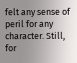felt any sense of peril for any character. Still, for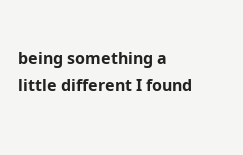being something a little different I found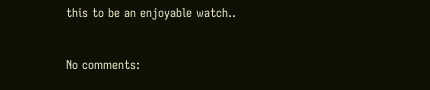this to be an enjoyable watch..


No comments: